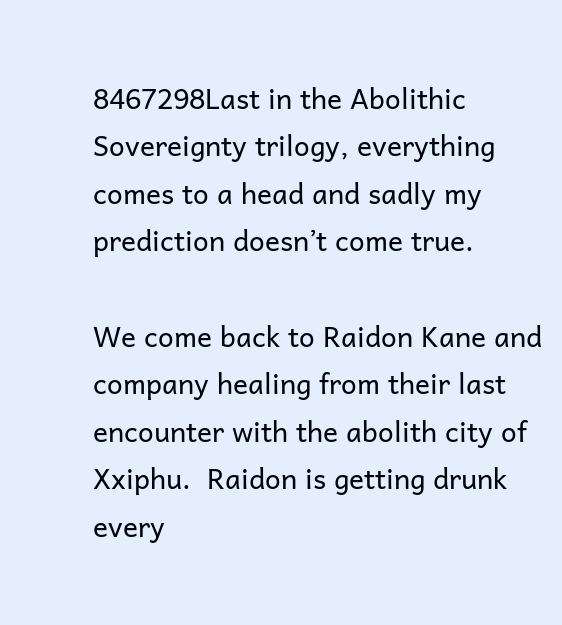8467298Last in the Abolithic Sovereignty trilogy, everything comes to a head and sadly my prediction doesn’t come true.

We come back to Raidon Kane and company healing from their last encounter with the abolith city of Xxiphu.  Raidon is getting drunk every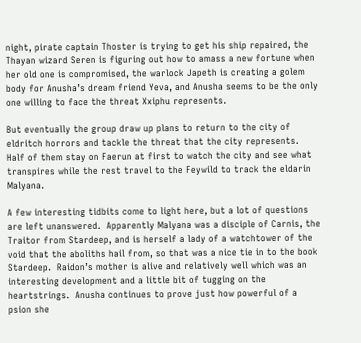night, pirate captain Thoster is trying to get his ship repaired, the Thayan wizard Seren is figuring out how to amass a new fortune when her old one is compromised, the warlock Japeth is creating a golem body for Anusha’s dream friend Yeva, and Anusha seems to be the only one willing to face the threat Xxiphu represents.

But eventually the group draw up plans to return to the city of eldritch horrors and tackle the threat that the city represents.  Half of them stay on Faerun at first to watch the city and see what transpires while the rest travel to the Feywild to track the eldarin Malyana.

A few interesting tidbits come to light here, but a lot of questions are left unanswered.  Apparently Malyana was a disciple of Carnis, the Traitor from Stardeep, and is herself a lady of a watchtower of the void that the aboliths hail from, so that was a nice tie in to the book Stardeep.  Raidon’s mother is alive and relatively well which was an interesting development and a little bit of tugging on the heartstrings.  Anusha continues to prove just how powerful of a psion she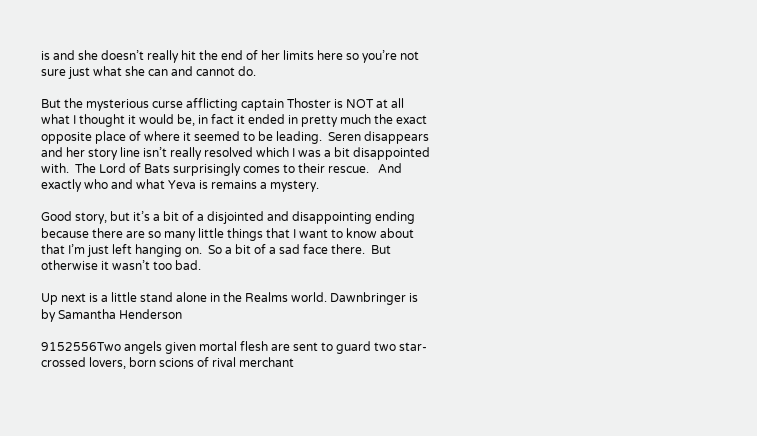is and she doesn’t really hit the end of her limits here so you’re not sure just what she can and cannot do.

But the mysterious curse afflicting captain Thoster is NOT at all what I thought it would be, in fact it ended in pretty much the exact opposite place of where it seemed to be leading.  Seren disappears and her story line isn’t really resolved which I was a bit disappointed with.  The Lord of Bats surprisingly comes to their rescue.   And exactly who and what Yeva is remains a mystery.

Good story, but it’s a bit of a disjointed and disappointing ending because there are so many little things that I want to know about that I’m just left hanging on.  So a bit of a sad face there.  But otherwise it wasn’t too bad.

Up next is a little stand alone in the Realms world. Dawnbringer is by Samantha Henderson

9152556Two angels given mortal flesh are sent to guard two star-crossed lovers, born scions of rival merchant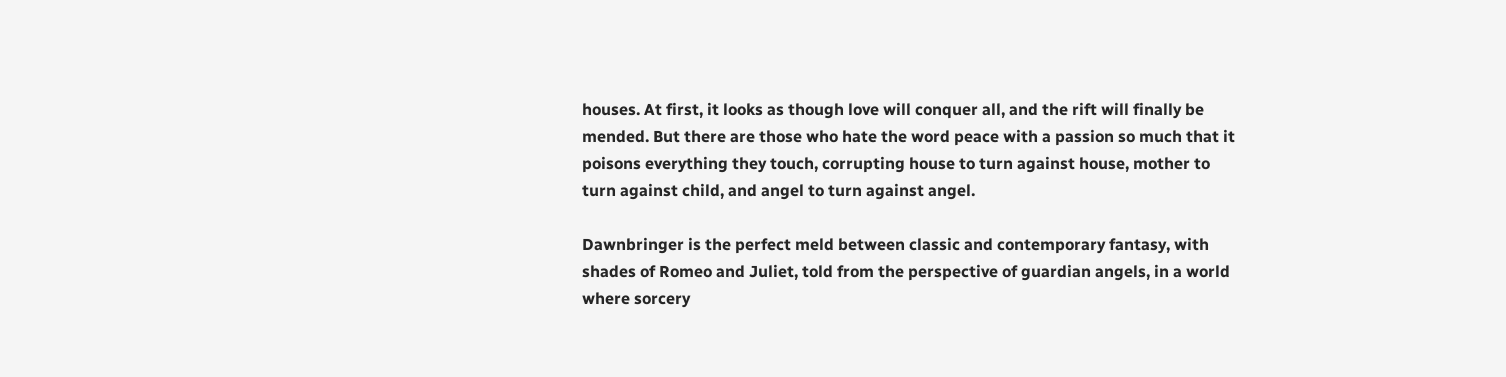houses. At first, it looks as though love will conquer all, and the rift will finally be mended. But there are those who hate the word peace with a passion so much that it poisons everything they touch, corrupting house to turn against house, mother to turn against child, and angel to turn against angel.

Dawnbringer is the perfect meld between classic and contemporary fantasy, with shades of Romeo and Juliet, told from the perspective of guardian angels, in a world where sorcery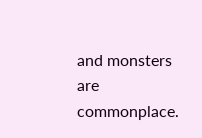and monsters are commonplace.